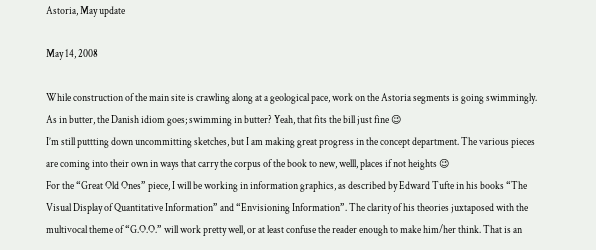Astoria, May update

May 14, 2008

While construction of the main site is crawling along at a geological pace, work on the Astoria segments is going swimmingly. As in butter, the Danish idiom goes; swimming in butter? Yeah, that fits the bill just fine 😉
I’m still puttting down uncommitting sketches, but I am making great progress in the concept department. The various pieces are coming into their own in ways that carry the corpus of the book to new, welll, places if not heights 😉
For the “Great Old Ones” piece, I will be working in information graphics, as described by Edward Tufte in his books “The Visual Display of Quantitative Information” and “Envisioning Information”. The clarity of his theories juxtaposed with the multivocal theme of “G.O.O.” will work pretty well, or at least confuse the reader enough to make him/her think. That is an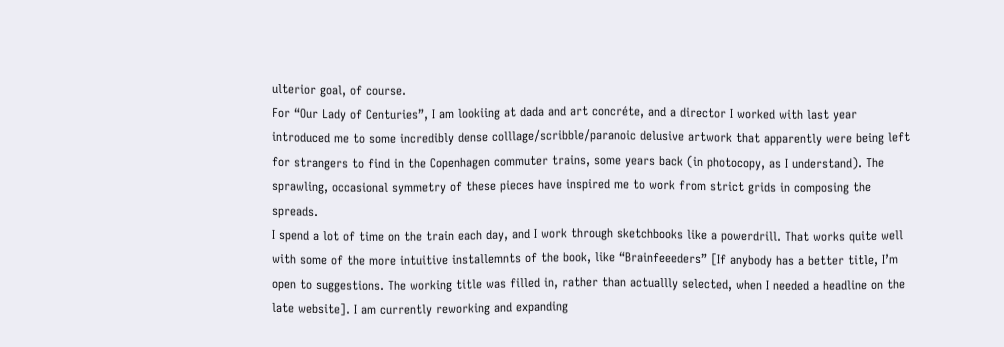ulterior goal, of course.
For “Our Lady of Centuries”, I am lookiing at dada and art concréte, and a director I worked with last year introduced me to some incredibly dense colllage/scribble/paranoic delusive artwork that apparently were being left for strangers to find in the Copenhagen commuter trains, some years back (in photocopy, as I understand). The sprawling, occasional symmetry of these pieces have inspired me to work from strict grids in composing the spreads.
I spend a lot of time on the train each day, and I work through sketchbooks like a powerdrill. That works quite well with some of the more intuitive installemnts of the book, like “Brainfeeeders” [If anybody has a better title, I’m open to suggestions. The working title was filled in, rather than actuallly selected, when I needed a headline on the late website]. I am currently reworking and expanding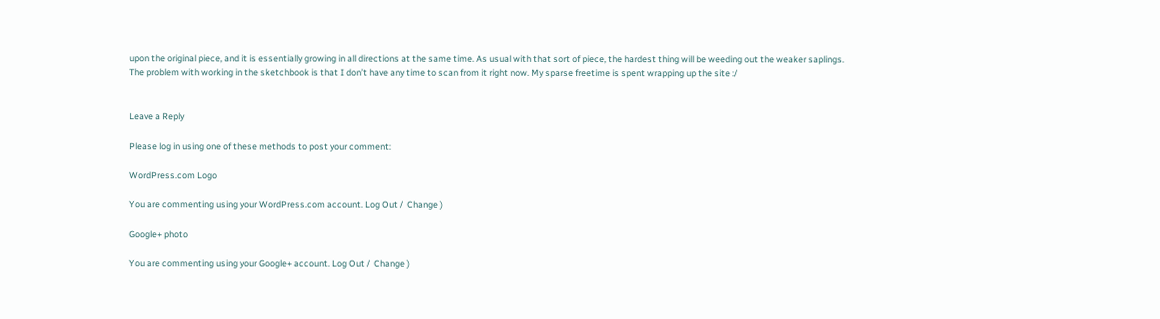upon the original piece, and it is essentially growing in all directions at the same time. As usual with that sort of piece, the hardest thing will be weeding out the weaker saplings.
The problem with working in the sketchbook is that I don’t have any time to scan from it right now. My sparse freetime is spent wrapping up the site :/


Leave a Reply

Please log in using one of these methods to post your comment:

WordPress.com Logo

You are commenting using your WordPress.com account. Log Out /  Change )

Google+ photo

You are commenting using your Google+ account. Log Out /  Change )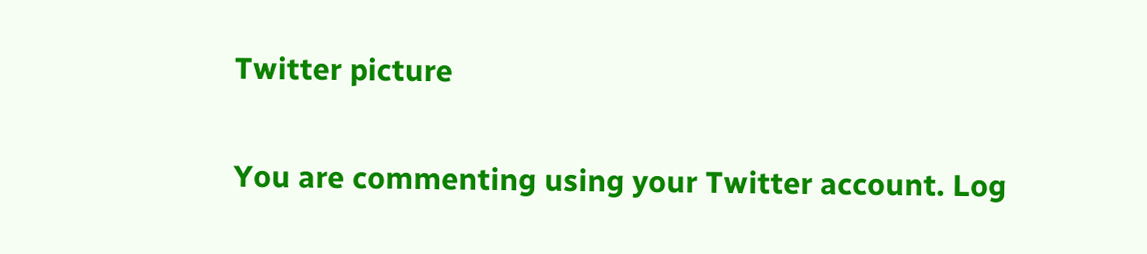Twitter picture

You are commenting using your Twitter account. Log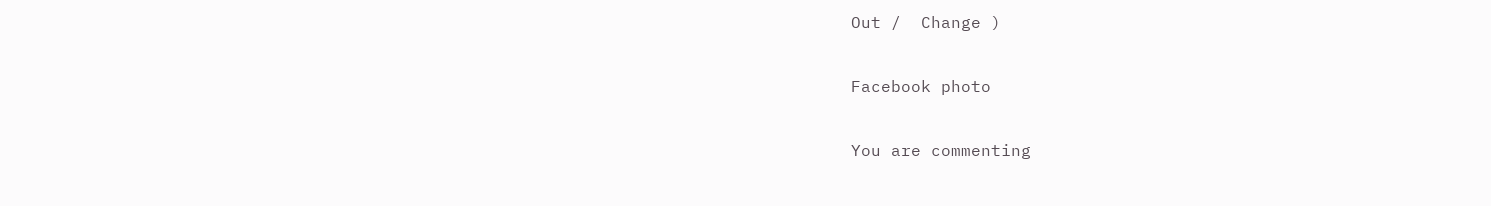Out /  Change )

Facebook photo

You are commenting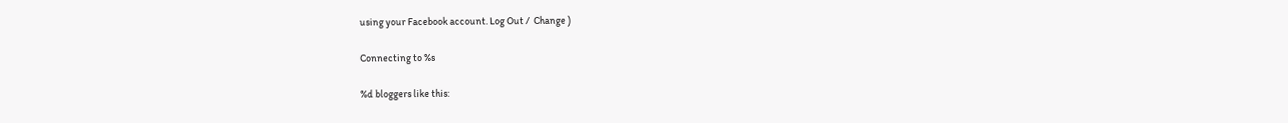using your Facebook account. Log Out /  Change )

Connecting to %s

%d bloggers like this: